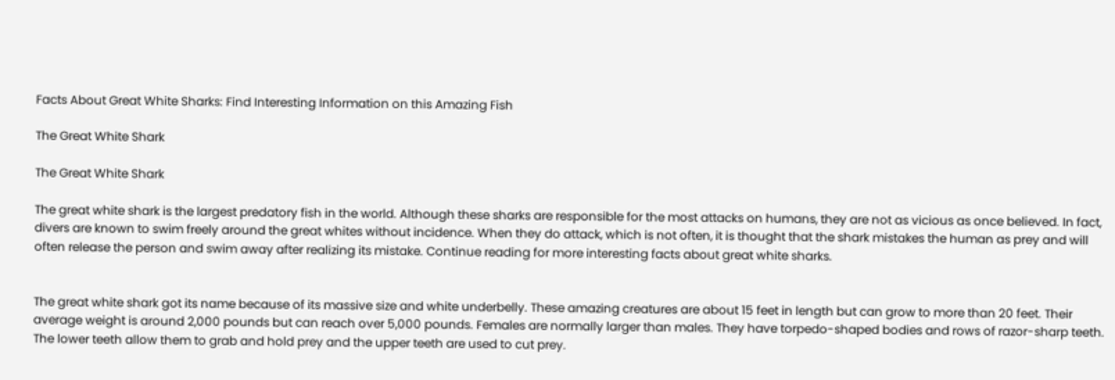Facts About Great White Sharks: Find Interesting Information on this Amazing Fish

The Great White Shark

The Great White Shark

The great white shark is the largest predatory fish in the world. Although these sharks are responsible for the most attacks on humans, they are not as vicious as once believed. In fact, divers are known to swim freely around the great whites without incidence. When they do attack, which is not often, it is thought that the shark mistakes the human as prey and will often release the person and swim away after realizing its mistake. Continue reading for more interesting facts about great white sharks.


The great white shark got its name because of its massive size and white underbelly. These amazing creatures are about 15 feet in length but can grow to more than 20 feet. Their average weight is around 2,000 pounds but can reach over 5,000 pounds. Females are normally larger than males. They have torpedo-shaped bodies and rows of razor-sharp teeth. The lower teeth allow them to grab and hold prey and the upper teeth are used to cut prey.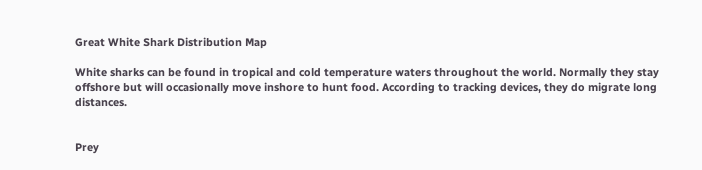Great White Shark Distribution Map

White sharks can be found in tropical and cold temperature waters throughout the world. Normally they stay offshore but will occasionally move inshore to hunt food. According to tracking devices, they do migrate long distances.


Prey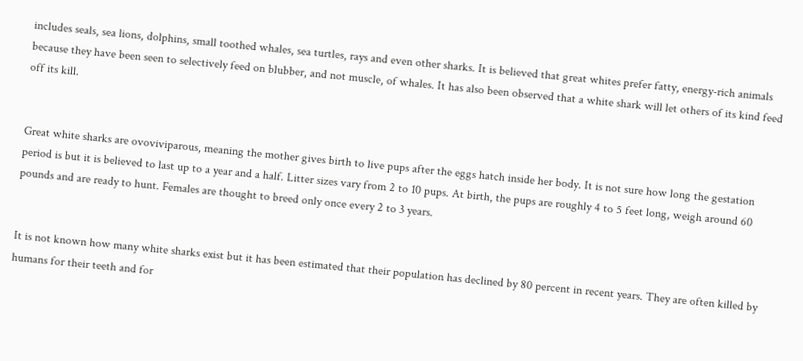includes seals, sea lions, dolphins, small toothed whales, sea turtles, rays and even other sharks. It is believed that great whites prefer fatty, energy-rich animals because they have been seen to selectively feed on blubber, and not muscle, of whales. It has also been observed that a white shark will let others of its kind feed off its kill.


Great white sharks are ovoviviparous, meaning the mother gives birth to live pups after the eggs hatch inside her body. It is not sure how long the gestation period is but it is believed to last up to a year and a half. Litter sizes vary from 2 to 10 pups. At birth, the pups are roughly 4 to 5 feet long, weigh around 60 pounds and are ready to hunt. Females are thought to breed only once every 2 to 3 years.


It is not known how many white sharks exist but it has been estimated that their population has declined by 80 percent in recent years. They are often killed by humans for their teeth and for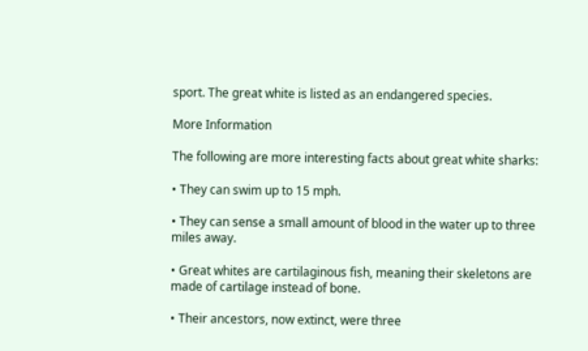sport. The great white is listed as an endangered species.

More Information

The following are more interesting facts about great white sharks:

• They can swim up to 15 mph.

• They can sense a small amount of blood in the water up to three miles away.

• Great whites are cartilaginous fish, meaning their skeletons are made of cartilage instead of bone.

• Their ancestors, now extinct, were three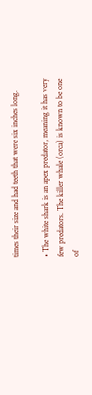times their size and had teeth that were six inches long.

• The white shark is an apex predator, meaning it has very few predators. The killer whale (orca) is known to be one of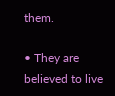them.

• They are believed to live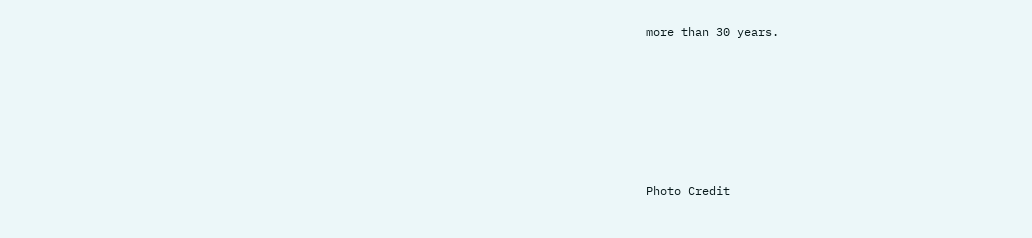more than 30 years.






Photo Credit